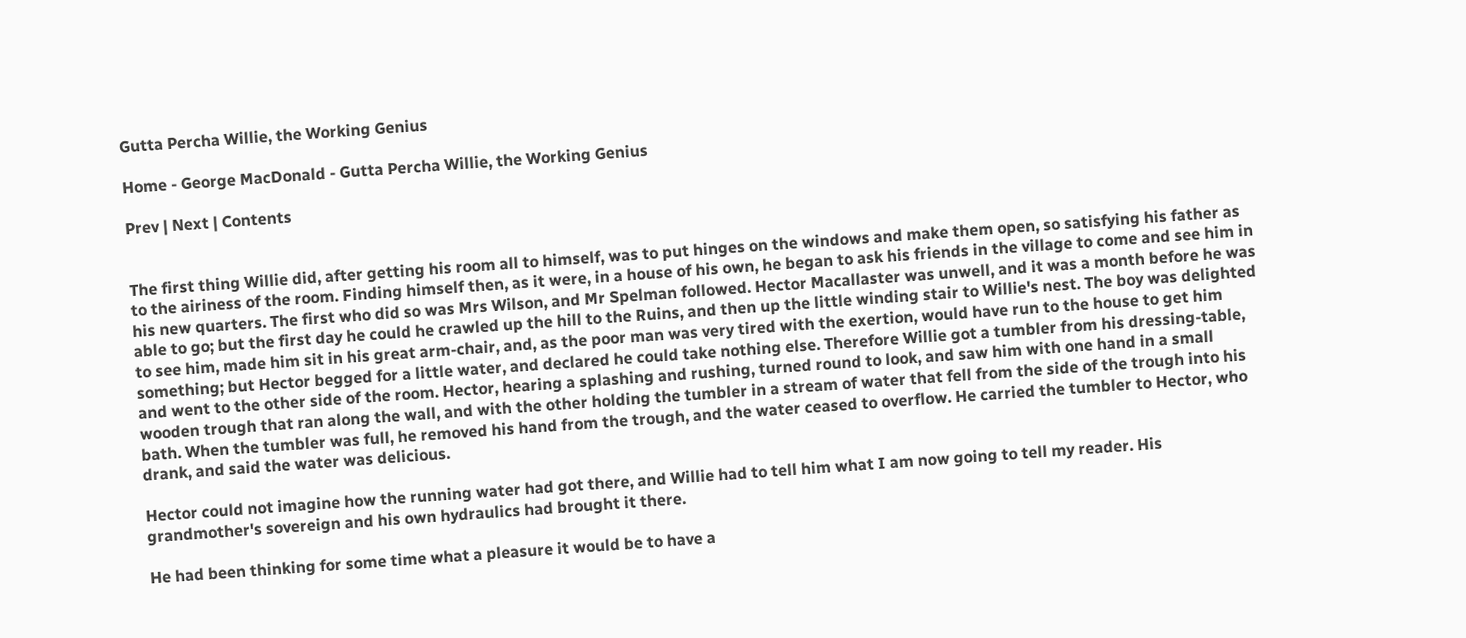Gutta Percha Willie, the Working Genius

Home - George MacDonald - Gutta Percha Willie, the Working Genius

Prev | Next | Contents


The first thing Willie did, after getting his room all to himself, was to put hinges on the windows and make them open, so satisfying his father as to the airiness of the room. Finding himself then, as it were, in a house of his own, he began to ask his friends in the village to come and see him in his new quarters. The first who did so was Mrs Wilson, and Mr Spelman followed. Hector Macallaster was unwell, and it was a month before he was able to go; but the first day he could he crawled up the hill to the Ruins, and then up the little winding stair to Willie's nest. The boy was delighted to see him, made him sit in his great arm-chair, and, as the poor man was very tired with the exertion, would have run to the house to get him something; but Hector begged for a little water, and declared he could take nothing else. Therefore Willie got a tumbler from his dressing-table, and went to the other side of the room. Hector, hearing a splashing and rushing, turned round to look, and saw him with one hand in a small wooden trough that ran along the wall, and with the other holding the tumbler in a stream of water that fell from the side of the trough into his bath. When the tumbler was full, he removed his hand from the trough, and the water ceased to overflow. He carried the tumbler to Hector, who drank, and said the water was delicious.

Hector could not imagine how the running water had got there, and Willie had to tell him what I am now going to tell my reader. His grandmother's sovereign and his own hydraulics had brought it there.

He had been thinking for some time what a pleasure it would be to have a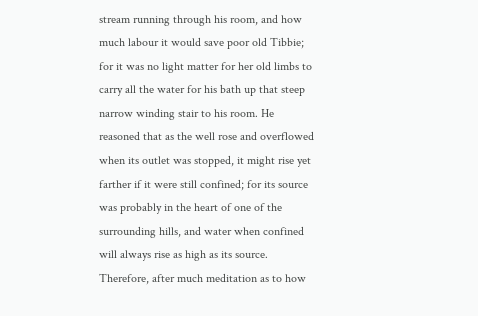stream running through his room, and how much labour it would save poor old Tibbie; for it was no light matter for her old limbs to carry all the water for his bath up that steep narrow winding stair to his room. He reasoned that as the well rose and overflowed when its outlet was stopped, it might rise yet farther if it were still confined; for its source was probably in the heart of one of the surrounding hills, and water when confined will always rise as high as its source. Therefore, after much meditation as to how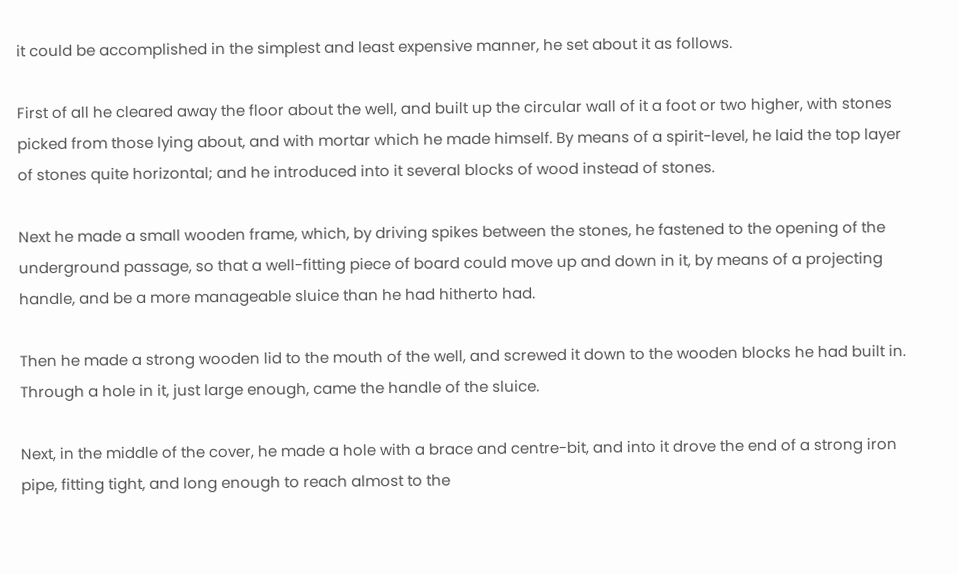it could be accomplished in the simplest and least expensive manner, he set about it as follows.

First of all he cleared away the floor about the well, and built up the circular wall of it a foot or two higher, with stones picked from those lying about, and with mortar which he made himself. By means of a spirit-level, he laid the top layer of stones quite horizontal; and he introduced into it several blocks of wood instead of stones.

Next he made a small wooden frame, which, by driving spikes between the stones, he fastened to the opening of the underground passage, so that a well-fitting piece of board could move up and down in it, by means of a projecting handle, and be a more manageable sluice than he had hitherto had.

Then he made a strong wooden lid to the mouth of the well, and screwed it down to the wooden blocks he had built in. Through a hole in it, just large enough, came the handle of the sluice.

Next, in the middle of the cover, he made a hole with a brace and centre-bit, and into it drove the end of a strong iron pipe, fitting tight, and long enough to reach almost to the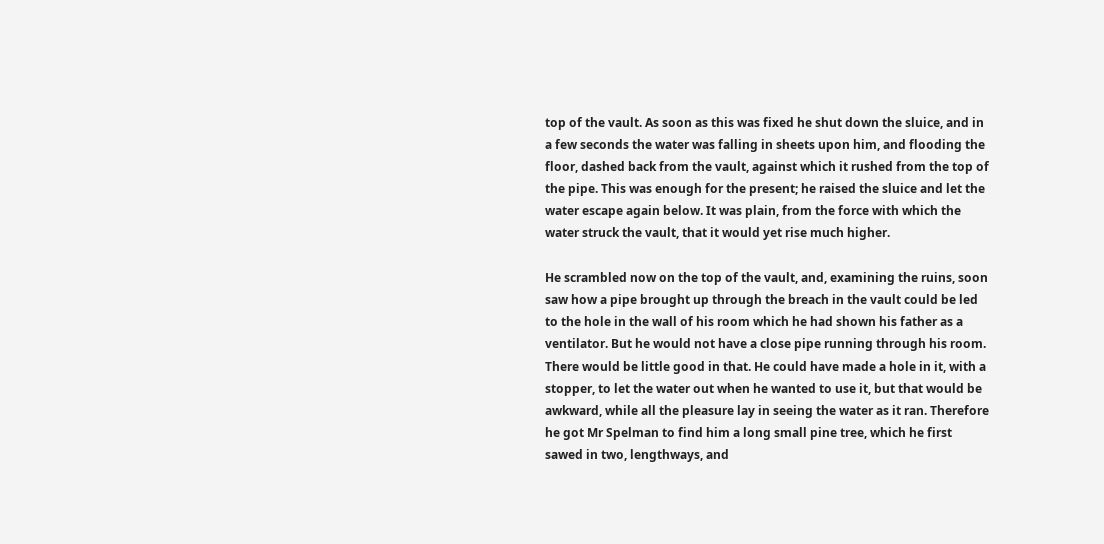top of the vault. As soon as this was fixed he shut down the sluice, and in a few seconds the water was falling in sheets upon him, and flooding the floor, dashed back from the vault, against which it rushed from the top of the pipe. This was enough for the present; he raised the sluice and let the water escape again below. It was plain, from the force with which the water struck the vault, that it would yet rise much higher.

He scrambled now on the top of the vault, and, examining the ruins, soon saw how a pipe brought up through the breach in the vault could be led to the hole in the wall of his room which he had shown his father as a ventilator. But he would not have a close pipe running through his room. There would be little good in that. He could have made a hole in it, with a stopper, to let the water out when he wanted to use it, but that would be awkward, while all the pleasure lay in seeing the water as it ran. Therefore he got Mr Spelman to find him a long small pine tree, which he first sawed in two, lengthways, and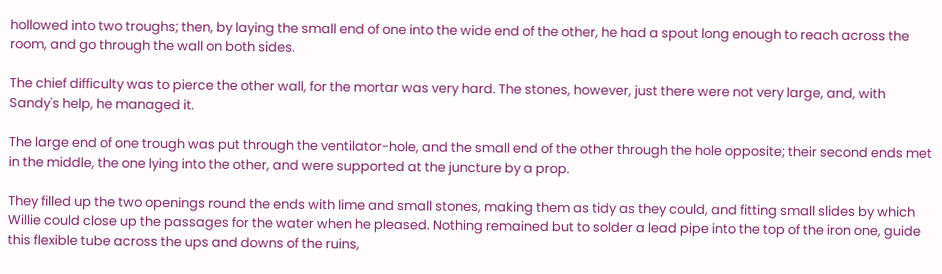hollowed into two troughs; then, by laying the small end of one into the wide end of the other, he had a spout long enough to reach across the room, and go through the wall on both sides.

The chief difficulty was to pierce the other wall, for the mortar was very hard. The stones, however, just there were not very large, and, with Sandy's help, he managed it.

The large end of one trough was put through the ventilator-hole, and the small end of the other through the hole opposite; their second ends met in the middle, the one lying into the other, and were supported at the juncture by a prop.

They filled up the two openings round the ends with lime and small stones, making them as tidy as they could, and fitting small slides by which Willie could close up the passages for the water when he pleased. Nothing remained but to solder a lead pipe into the top of the iron one, guide this flexible tube across the ups and downs of the ruins,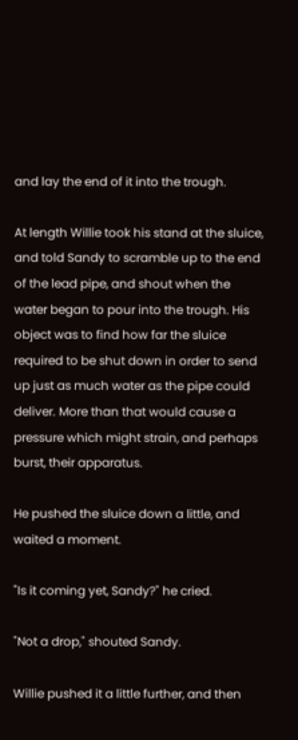and lay the end of it into the trough.

At length Willie took his stand at the sluice, and told Sandy to scramble up to the end of the lead pipe, and shout when the water began to pour into the trough. His object was to find how far the sluice required to be shut down in order to send up just as much water as the pipe could deliver. More than that would cause a pressure which might strain, and perhaps burst, their apparatus.

He pushed the sluice down a little, and waited a moment.

"Is it coming yet, Sandy?" he cried.

"Not a drop," shouted Sandy.

Willie pushed it a little further, and then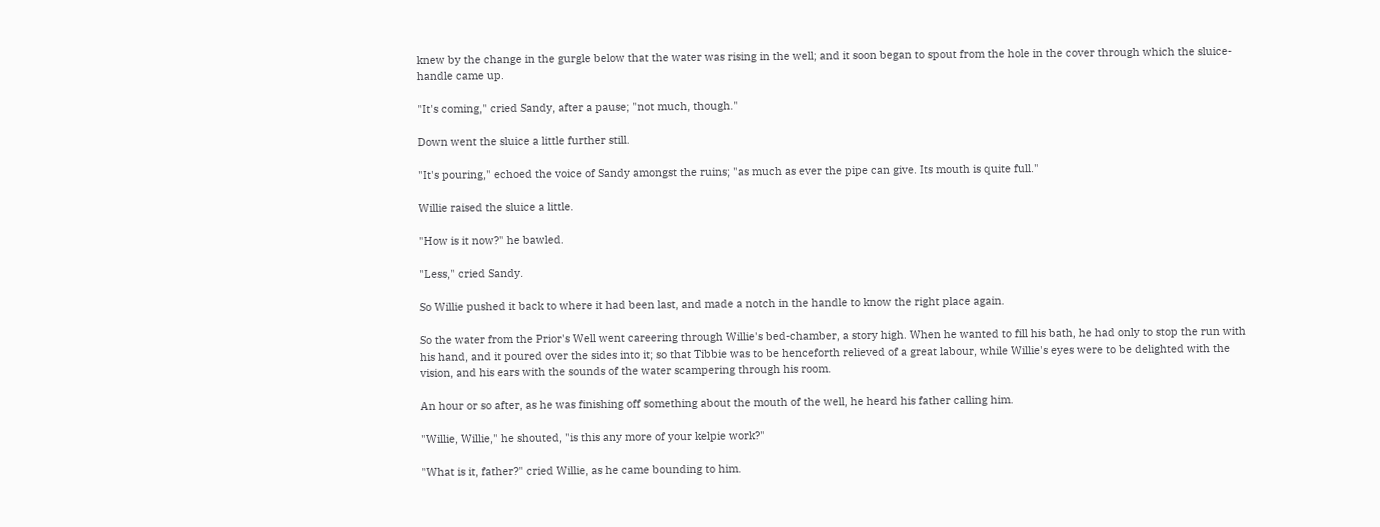knew by the change in the gurgle below that the water was rising in the well; and it soon began to spout from the hole in the cover through which the sluice-handle came up.

"It's coming," cried Sandy, after a pause; "not much, though."

Down went the sluice a little further still.

"It's pouring," echoed the voice of Sandy amongst the ruins; "as much as ever the pipe can give. Its mouth is quite full."

Willie raised the sluice a little.

"How is it now?" he bawled.

"Less," cried Sandy.

So Willie pushed it back to where it had been last, and made a notch in the handle to know the right place again.

So the water from the Prior's Well went careering through Willie's bed-chamber, a story high. When he wanted to fill his bath, he had only to stop the run with his hand, and it poured over the sides into it; so that Tibbie was to be henceforth relieved of a great labour, while Willie's eyes were to be delighted with the vision, and his ears with the sounds of the water scampering through his room.

An hour or so after, as he was finishing off something about the mouth of the well, he heard his father calling him.

"Willie, Willie," he shouted, "is this any more of your kelpie work?"

"What is it, father?" cried Willie, as he came bounding to him.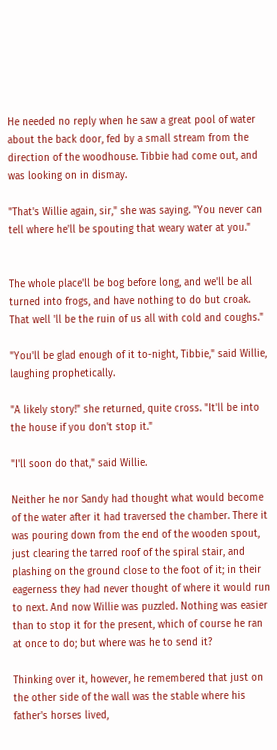He needed no reply when he saw a great pool of water about the back door, fed by a small stream from the direction of the woodhouse. Tibbie had come out, and was looking on in dismay.

"That's Willie again, sir," she was saying. "You never can tell where he'll be spouting that weary water at you."


The whole place'll be bog before long, and we'll be all turned into frogs, and have nothing to do but croak. That well 'll be the ruin of us all with cold and coughs."

"You'll be glad enough of it to-night, Tibbie," said Willie, laughing prophetically.

"A likely story!" she returned, quite cross. "It'll be into the house if you don't stop it."

"I'll soon do that," said Willie.

Neither he nor Sandy had thought what would become of the water after it had traversed the chamber. There it was pouring down from the end of the wooden spout, just clearing the tarred roof of the spiral stair, and plashing on the ground close to the foot of it; in their eagerness they had never thought of where it would run to next. And now Willie was puzzled. Nothing was easier than to stop it for the present, which of course he ran at once to do; but where was he to send it?

Thinking over it, however, he remembered that just on the other side of the wall was the stable where his father's horses lived,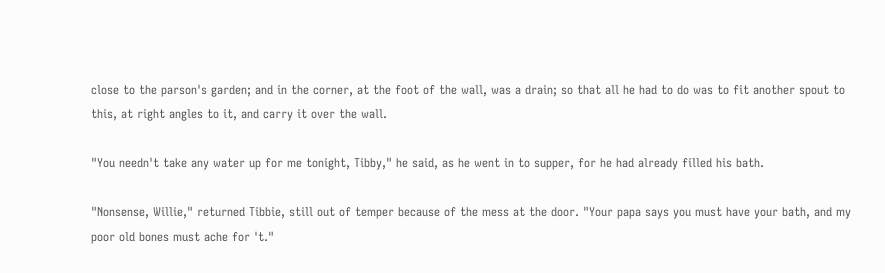close to the parson's garden; and in the corner, at the foot of the wall, was a drain; so that all he had to do was to fit another spout to this, at right angles to it, and carry it over the wall.

"You needn't take any water up for me tonight, Tibby," he said, as he went in to supper, for he had already filled his bath.

"Nonsense, Willie," returned Tibbie, still out of temper because of the mess at the door. "Your papa says you must have your bath, and my poor old bones must ache for 't."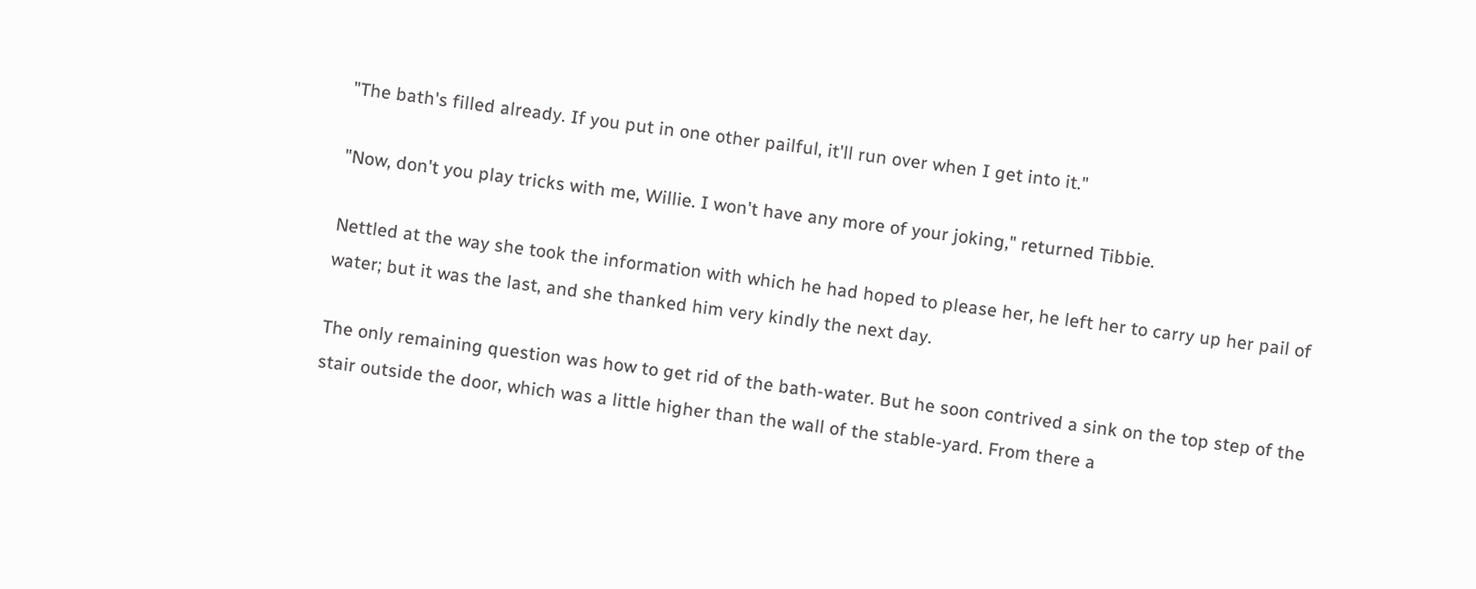"The bath's filled already. If you put in one other pailful, it'll run over when I get into it."

"Now, don't you play tricks with me, Willie. I won't have any more of your joking," returned Tibbie.

Nettled at the way she took the information with which he had hoped to please her, he left her to carry up her pail of water; but it was the last, and she thanked him very kindly the next day.

The only remaining question was how to get rid of the bath-water. But he soon contrived a sink on the top step of the stair outside the door, which was a little higher than the wall of the stable-yard. From there a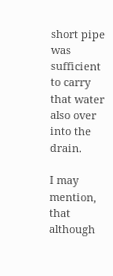short pipe was sufficient to carry that water also over into the drain.

I may mention, that although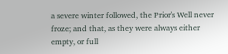a severe winter followed, the Prior's Well never froze; and that, as they were always either empty, or full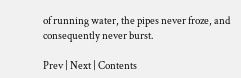of running water, the pipes never froze, and consequently never burst.

Prev | Next | Contents